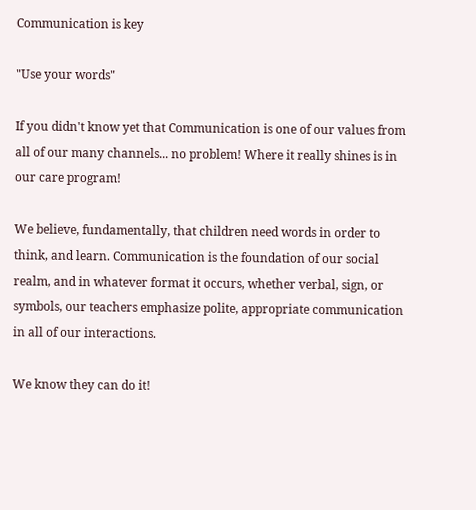Communication is key

"Use your words"

If you didn't know yet that Communication is one of our values from all of our many channels... no problem! Where it really shines is in our care program!

We believe, fundamentally, that children need words in order to think, and learn. Communication is the foundation of our social realm, and in whatever format it occurs, whether verbal, sign, or symbols, our teachers emphasize polite, appropriate communication in all of our interactions.

We know they can do it!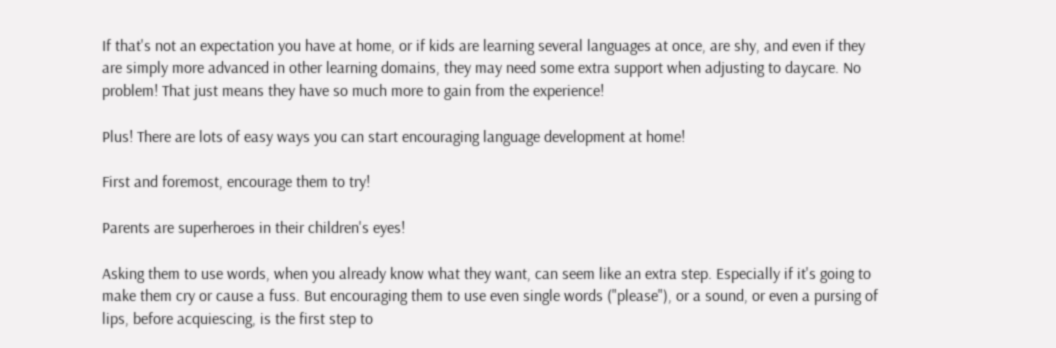If that's not an expectation you have at home, or if kids are learning several languages at once, are shy, and even if they are simply more advanced in other learning domains, they may need some extra support when adjusting to daycare. No problem! That just means they have so much more to gain from the experience!

Plus! There are lots of easy ways you can start encouraging language development at home!

First and foremost, encourage them to try!

Parents are superheroes in their children's eyes!

Asking them to use words, when you already know what they want, can seem like an extra step. Especially if it's going to make them cry or cause a fuss. But encouraging them to use even single words ("please"), or a sound, or even a pursing of lips, before acquiescing, is the first step to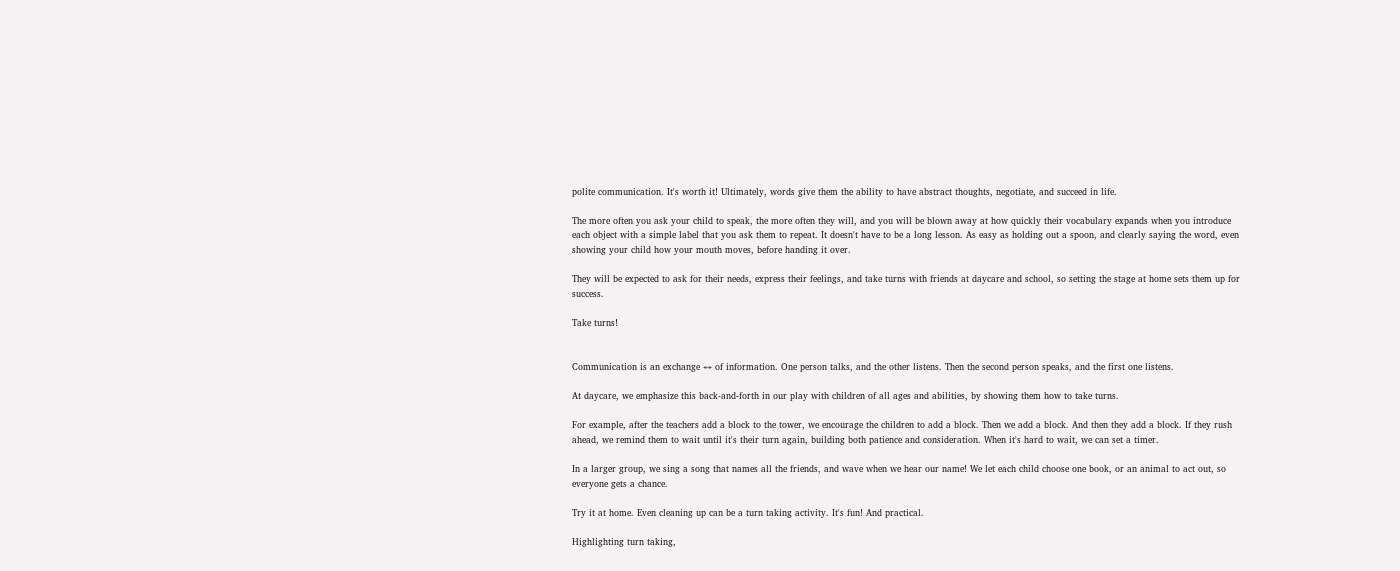polite communication. It's worth it! Ultimately, words give them the ability to have abstract thoughts, negotiate, and succeed in life.

The more often you ask your child to speak, the more often they will, and you will be blown away at how quickly their vocabulary expands when you introduce each object with a simple label that you ask them to repeat. It doesn't have to be a long lesson. As easy as holding out a spoon, and clearly saying the word, even showing your child how your mouth moves, before handing it over.

They will be expected to ask for their needs, express their feelings, and take turns with friends at daycare and school, so setting the stage at home sets them up for success.

Take turns!


Communication is an exchange ↔ of information. One person talks, and the other listens. Then the second person speaks, and the first one listens.

At daycare, we emphasize this back-and-forth in our play with children of all ages and abilities, by showing them how to take turns.

For example, after the teachers add a block to the tower, we encourage the children to add a block. Then we add a block. And then they add a block. If they rush ahead, we remind them to wait until it's their turn again, building both patience and consideration. When it's hard to wait, we can set a timer.

In a larger group, we sing a song that names all the friends, and wave when we hear our name! We let each child choose one book, or an animal to act out, so everyone gets a chance.

Try it at home. Even cleaning up can be a turn taking activity. It's fun! And practical.

Highlighting turn taking,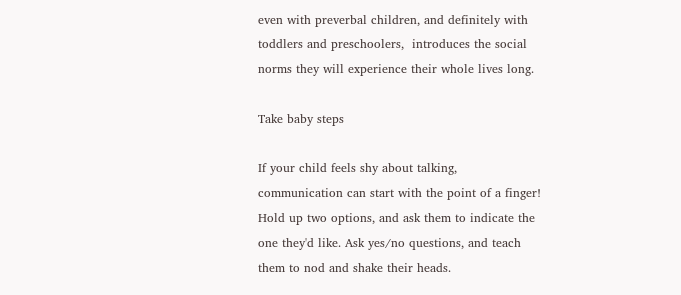even with preverbal children, and definitely with toddlers and preschoolers,  introduces the social norms they will experience their whole lives long.

Take baby steps

If your child feels shy about talking, communication can start with the point of a finger! Hold up two options, and ask them to indicate the one they'd like. Ask yes/no questions, and teach them to nod and shake their heads.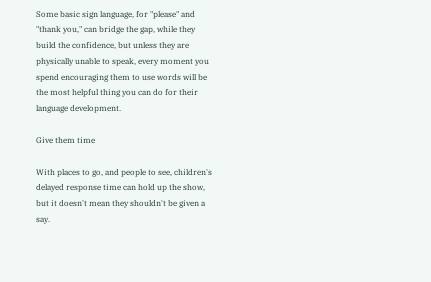Some basic sign language, for "please" and "thank you," can bridge the gap, while they build the confidence, but unless they are physically unable to speak, every moment you spend encouraging them to use words will be the most helpful thing you can do for their language development.

Give them time

With places to go, and people to see, children's delayed response time can hold up the show, but it doesn't mean they shouldn't be given a say.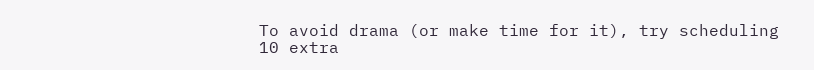To avoid drama (or make time for it), try scheduling 10 extra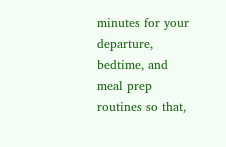minutes for your departure, bedtime, and meal prep routines so that,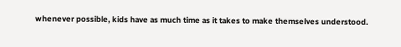whenever possible, kids have as much time as it takes to make themselves understood.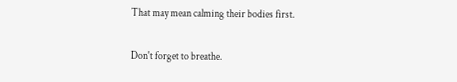That may mean calming their bodies first.

Don't forget to breathe.